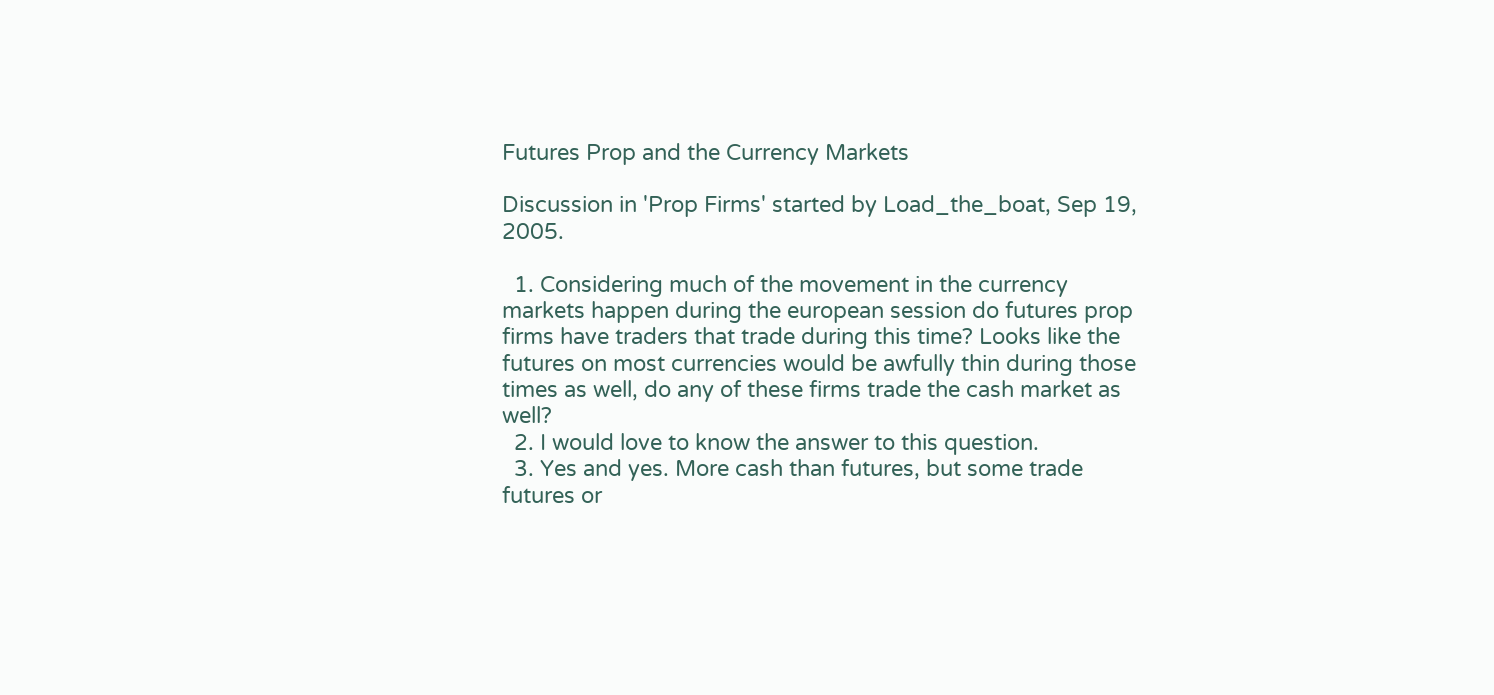Futures Prop and the Currency Markets

Discussion in 'Prop Firms' started by Load_the_boat, Sep 19, 2005.

  1. Considering much of the movement in the currency markets happen during the european session do futures prop firms have traders that trade during this time? Looks like the futures on most currencies would be awfully thin during those times as well, do any of these firms trade the cash market as well?
  2. I would love to know the answer to this question.
  3. Yes and yes. More cash than futures, but some trade futures or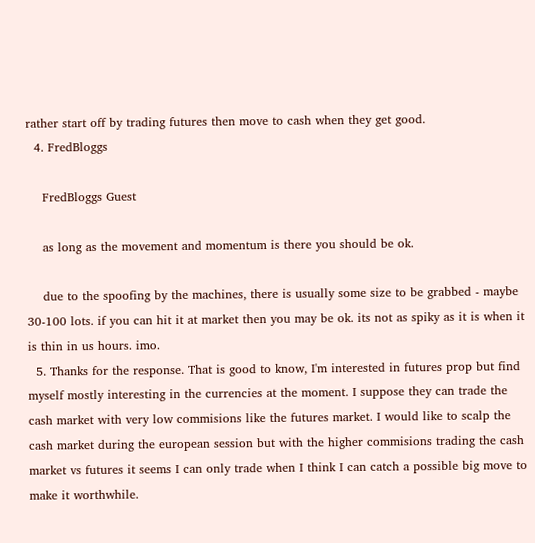rather start off by trading futures then move to cash when they get good.
  4. FredBloggs

    FredBloggs Guest

    as long as the movement and momentum is there you should be ok.

    due to the spoofing by the machines, there is usually some size to be grabbed - maybe 30-100 lots. if you can hit it at market then you may be ok. its not as spiky as it is when it is thin in us hours. imo.
  5. Thanks for the response. That is good to know, I'm interested in futures prop but find myself mostly interesting in the currencies at the moment. I suppose they can trade the cash market with very low commisions like the futures market. I would like to scalp the cash market during the european session but with the higher commisions trading the cash market vs futures it seems I can only trade when I think I can catch a possible big move to make it worthwhile.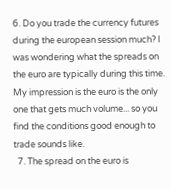6. Do you trade the currency futures during the european session much? I was wondering what the spreads on the euro are typically during this time. My impression is the euro is the only one that gets much volume... so you find the conditions good enough to trade sounds like.
  7. The spread on the euro is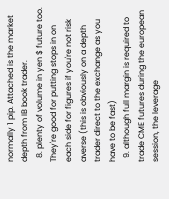normally 1 pip. Attached is the market depth from IB book trader.
  8. plenty of volume in yen $ future too. They're good for putting stops in on each side for figures if you're not risk averse (this is obviously on a depth trader direct to the exchange as you have to be fast)
  9. although full margin is required to trade CME futures during the european session, the leverage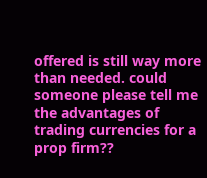offered is still way more than needed. could someone please tell me the advantages of trading currencies for a prop firm??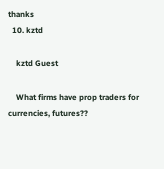thanks
  10. kztd

    kztd Guest

    What firms have prop traders for currencies, futures??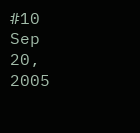#10     Sep 20, 2005